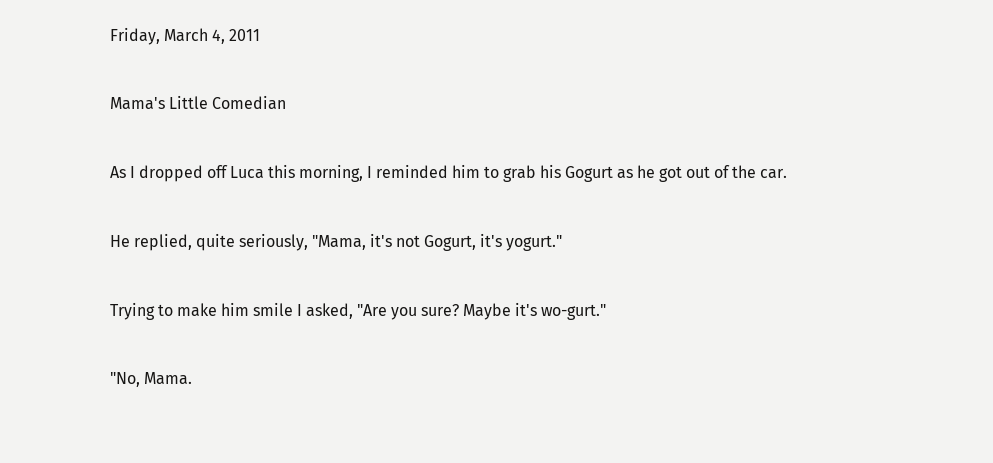Friday, March 4, 2011

Mama's Little Comedian

As I dropped off Luca this morning, I reminded him to grab his Gogurt as he got out of the car.

He replied, quite seriously, "Mama, it's not Gogurt, it's yogurt."

Trying to make him smile I asked, "Are you sure? Maybe it's wo-gurt."

"No, Mama.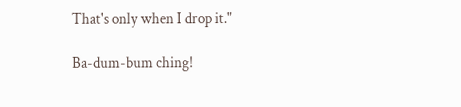That's only when I drop it."

Ba-dum-bum ching!